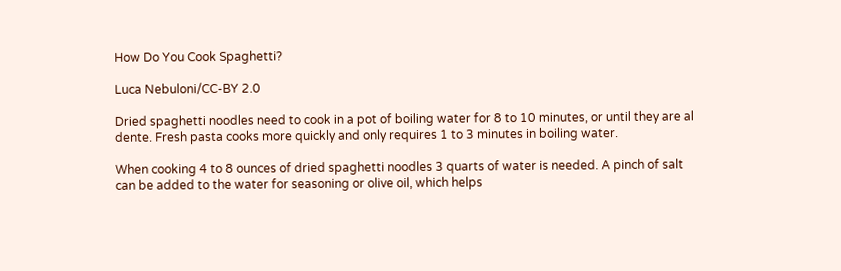How Do You Cook Spaghetti?

Luca Nebuloni/CC-BY 2.0

Dried spaghetti noodles need to cook in a pot of boiling water for 8 to 10 minutes, or until they are al dente. Fresh pasta cooks more quickly and only requires 1 to 3 minutes in boiling water.

When cooking 4 to 8 ounces of dried spaghetti noodles 3 quarts of water is needed. A pinch of salt can be added to the water for seasoning or olive oil, which helps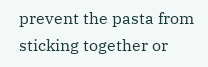prevent the pasta from sticking together or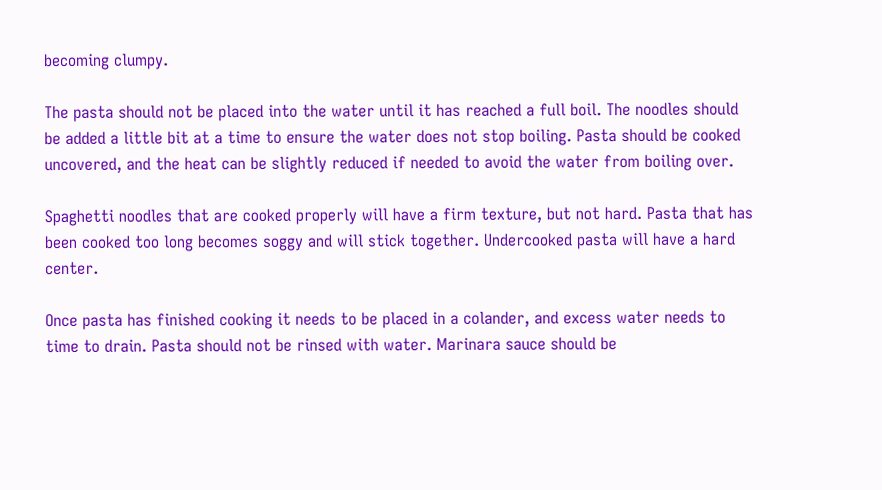becoming clumpy.

The pasta should not be placed into the water until it has reached a full boil. The noodles should be added a little bit at a time to ensure the water does not stop boiling. Pasta should be cooked uncovered, and the heat can be slightly reduced if needed to avoid the water from boiling over.

Spaghetti noodles that are cooked properly will have a firm texture, but not hard. Pasta that has been cooked too long becomes soggy and will stick together. Undercooked pasta will have a hard center.

Once pasta has finished cooking it needs to be placed in a colander, and excess water needs to time to drain. Pasta should not be rinsed with water. Marinara sauce should be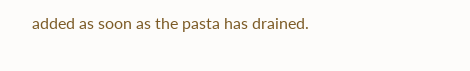added as soon as the pasta has drained.